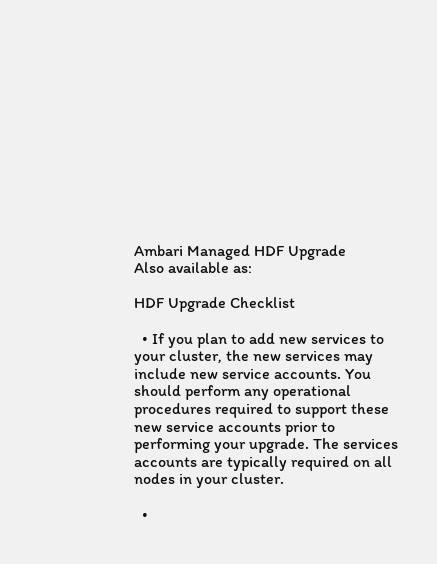Ambari Managed HDF Upgrade
Also available as:

HDF Upgrade Checklist

  • If you plan to add new services to your cluster, the new services may include new service accounts. You should perform any operational procedures required to support these new service accounts prior to performing your upgrade. The services accounts are typically required on all nodes in your cluster.

  •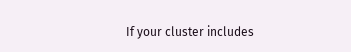If your cluster includes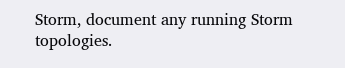Storm, document any running Storm topologies.